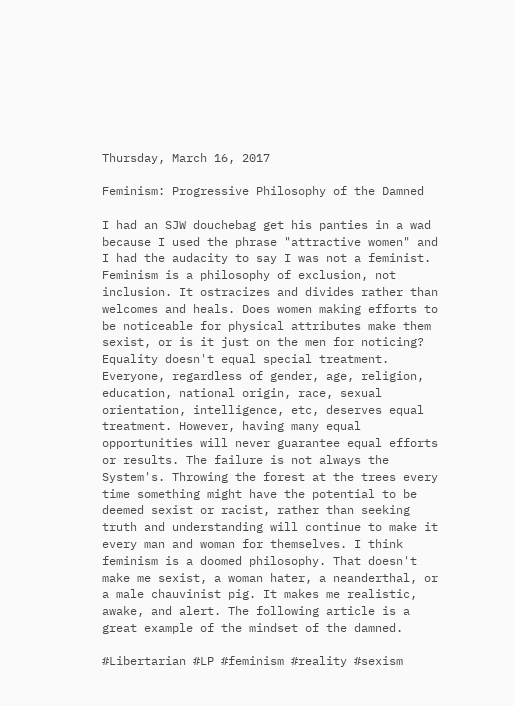Thursday, March 16, 2017

Feminism: Progressive Philosophy of the Damned

I had an SJW douchebag get his panties in a wad because I used the phrase "attractive women" and I had the audacity to say I was not a feminist. Feminism is a philosophy of exclusion, not inclusion. It ostracizes and divides rather than welcomes and heals. Does women making efforts to be noticeable for physical attributes make them sexist, or is it just on the men for noticing? Equality doesn't equal special treatment. Everyone, regardless of gender, age, religion, education, national origin, race, sexual orientation, intelligence, etc, deserves equal treatment. However, having many equal opportunities will never guarantee equal efforts or results. The failure is not always the System's. Throwing the forest at the trees every time something might have the potential to be deemed sexist or racist, rather than seeking truth and understanding will continue to make it every man and woman for themselves. I think feminism is a doomed philosophy. That doesn't make me sexist, a woman hater, a neanderthal, or a male chauvinist pig. It makes me realistic, awake, and alert. The following article is a great example of the mindset of the damned.

#Libertarian #LP #feminism #reality #sexism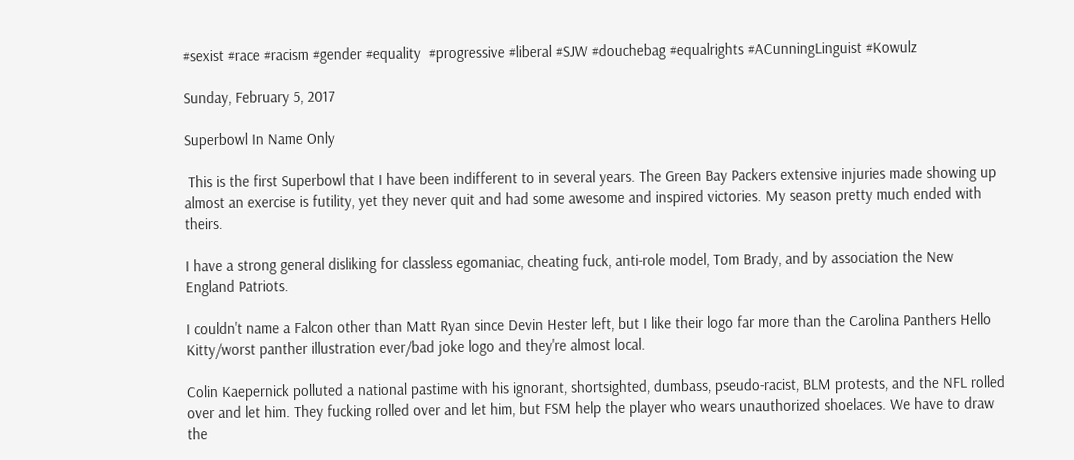#sexist #race #racism #gender #equality  #progressive #liberal #SJW #douchebag #equalrights #ACunningLinguist #Kowulz

Sunday, February 5, 2017

Superbowl In Name Only

 This is the first Superbowl that I have been indifferent to in several years. The Green Bay Packers extensive injuries made showing up almost an exercise is futility, yet they never quit and had some awesome and inspired victories. My season pretty much ended with theirs.

I have a strong general disliking for classless egomaniac, cheating fuck, anti-role model, Tom Brady, and by association the New England Patriots.

I couldn't name a Falcon other than Matt Ryan since Devin Hester left, but I like their logo far more than the Carolina Panthers Hello Kitty/worst panther illustration ever/bad joke logo and they're almost local.

Colin Kaepernick polluted a national pastime with his ignorant, shortsighted, dumbass, pseudo-racist, BLM protests, and the NFL rolled over and let him. They fucking rolled over and let him, but FSM help the player who wears unauthorized shoelaces. We have to draw the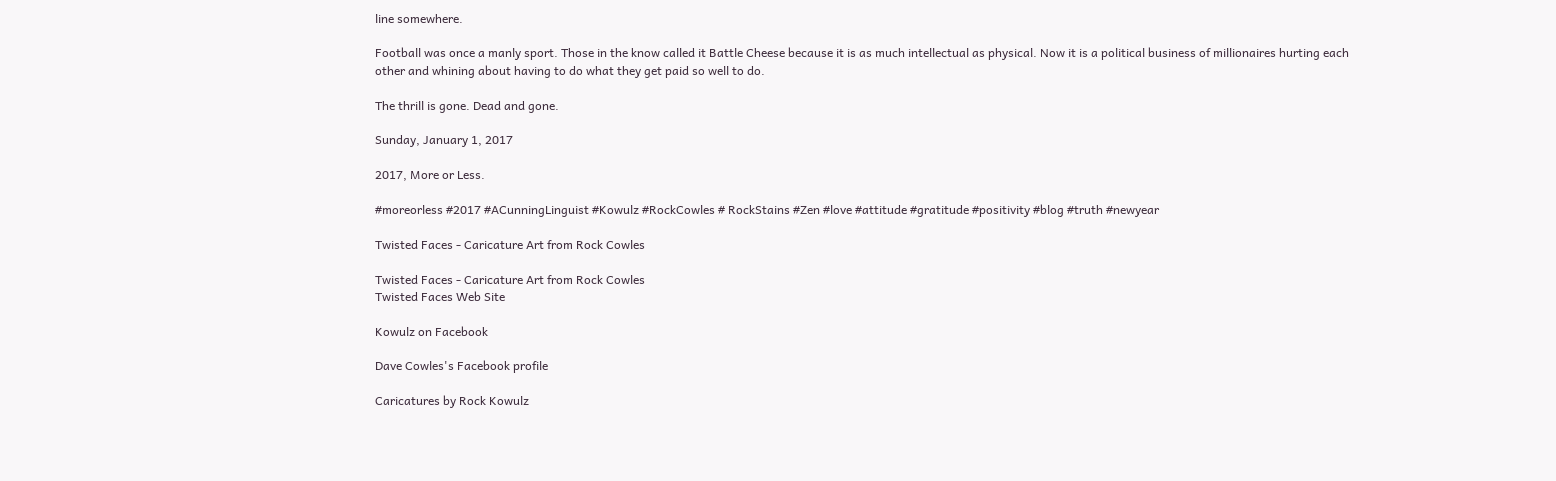line somewhere.

Football was once a manly sport. Those in the know called it Battle Cheese because it is as much intellectual as physical. Now it is a political business of millionaires hurting each other and whining about having to do what they get paid so well to do.

The thrill is gone. Dead and gone.

Sunday, January 1, 2017

2017, More or Less.

#moreorless #2017 #ACunningLinguist #Kowulz #RockCowles # RockStains #Zen #love #attitude #gratitude #positivity #blog #truth #newyear

Twisted Faces - Caricature Art from Rock Cowles

Twisted Faces - Caricature Art from Rock Cowles
Twisted Faces Web Site

Kowulz on Facebook

Dave Cowles's Facebook profile

Caricatures by Rock Kowulz